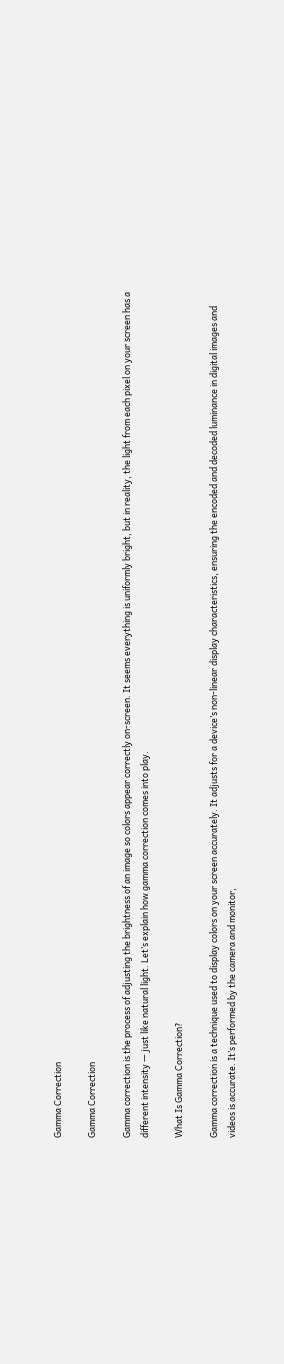Gamma Correction

Gamma Correction

Gamma correction is the process of adjusting the brightness of an image so colors appear correctly on-screen. It seems everything is uniformly bright, but in reality, the light from each pixel on your screen has a different intensity — just like natural light. Let’s explain how gamma correction comes into play.

What Is Gamma Correction?

Gamma correction is a technique used to display colors on your screen accurately. It adjusts for a device’s non-linear display characteristics, ensuring the encoded and decoded luminance in digital images and videos is accurate. It’s performed by the camera and monitor,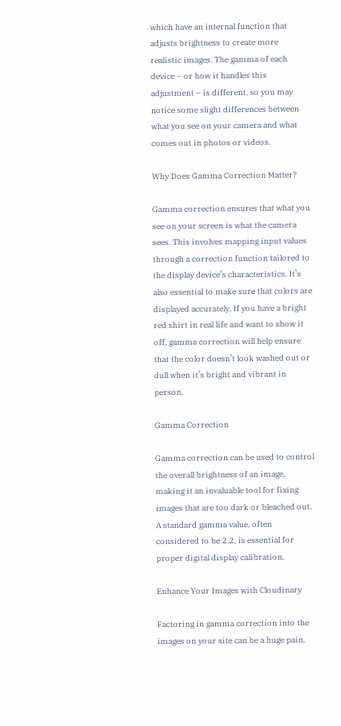which have an internal function that adjusts brightness to create more realistic images. The gamma of each device – or how it handles this adjustment – is different, so you may notice some slight differences between what you see on your camera and what comes out in photos or videos.

Why Does Gamma Correction Matter?

Gamma correction ensures that what you see on your screen is what the camera sees. This involves mapping input values through a correction function tailored to the display device’s characteristics. It’s also essential to make sure that colors are displayed accurately. If you have a bright red shirt in real life and want to show it off, gamma correction will help ensure that the color doesn’t look washed out or dull when it’s bright and vibrant in person.

Gamma Correction

Gamma correction can be used to control the overall brightness of an image, making it an invaluable tool for fixing images that are too dark or bleached out. A standard gamma value, often considered to be 2.2, is essential for proper digital display calibration.

Enhance Your Images with Cloudinary

Factoring in gamma correction into the images on your site can be a huge pain.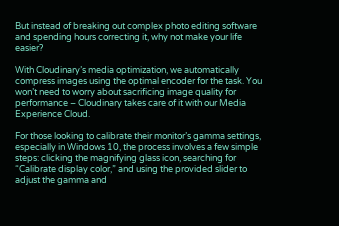But instead of breaking out complex photo editing software and spending hours correcting it, why not make your life easier?

With Cloudinary’s media optimization, we automatically compress images using the optimal encoder for the task. You won’t need to worry about sacrificing image quality for performance – Cloudinary takes care of it with our Media Experience Cloud.

For those looking to calibrate their monitor’s gamma settings, especially in Windows 10, the process involves a few simple steps: clicking the magnifying glass icon, searching for “Calibrate display color,” and using the provided slider to adjust the gamma and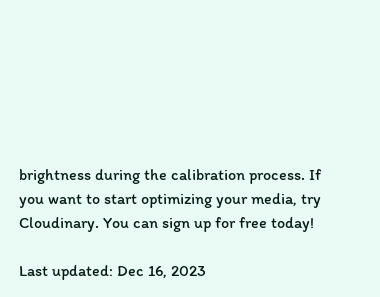brightness during the calibration process. If you want to start optimizing your media, try Cloudinary. You can sign up for free today!

Last updated: Dec 16, 2023